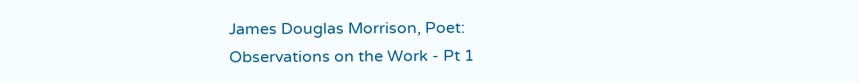James Douglas Morrison, Poet:
Observations on the Work - Pt 1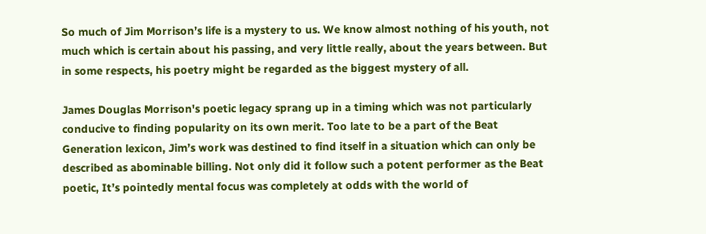So much of Jim Morrison’s life is a mystery to us. We know almost nothing of his youth, not much which is certain about his passing, and very little really, about the years between. But in some respects, his poetry might be regarded as the biggest mystery of all.

James Douglas Morrison's poetic legacy sprang up in a timing which was not particularly conducive to finding popularity on its own merit. Too late to be a part of the Beat Generation lexicon, Jim’s work was destined to find itself in a situation which can only be described as abominable billing. Not only did it follow such a potent performer as the Beat poetic, It’s pointedly mental focus was completely at odds with the world of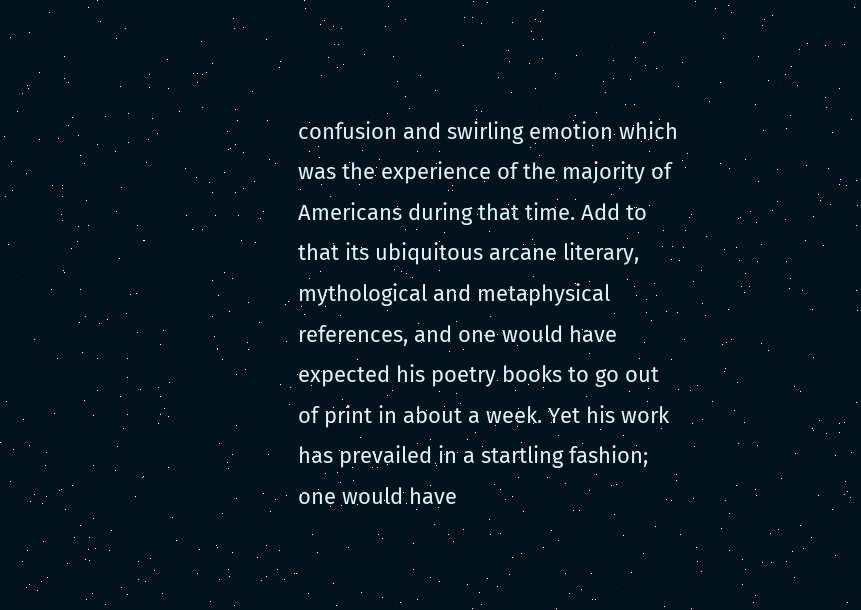confusion and swirling emotion which was the experience of the majority of Americans during that time. Add to that its ubiquitous arcane literary, mythological and metaphysical references, and one would have expected his poetry books to go out of print in about a week. Yet his work has prevailed in a startling fashion; one would have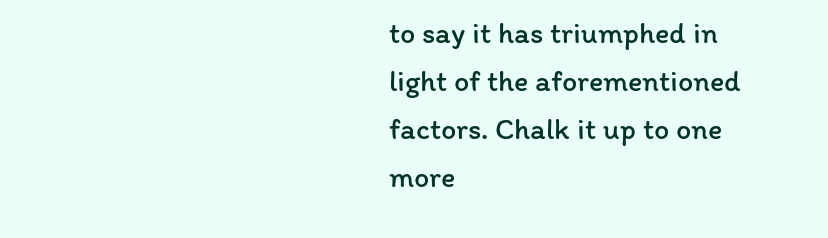to say it has triumphed in light of the aforementioned factors. Chalk it up to one more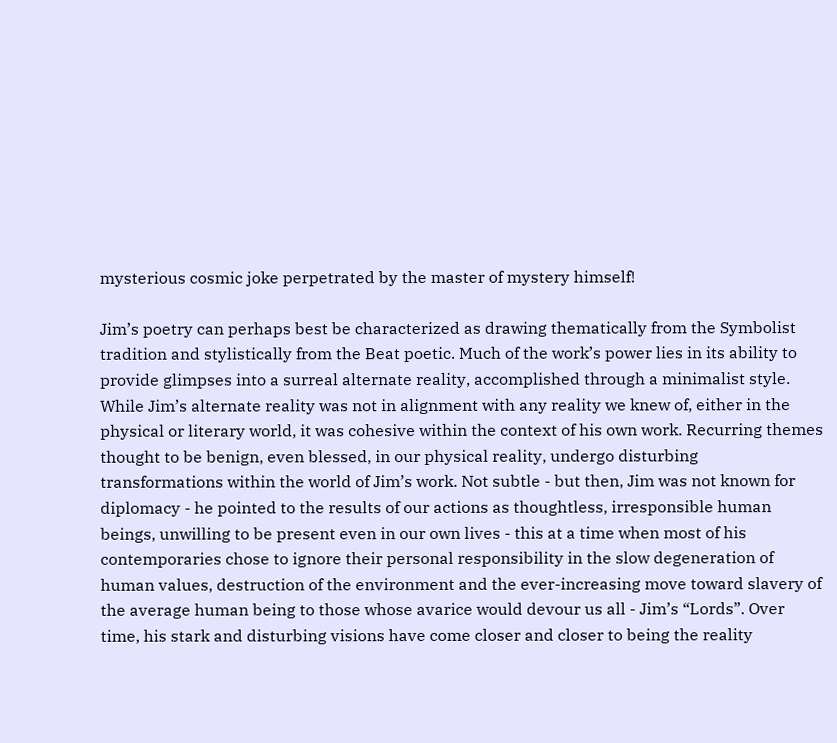mysterious cosmic joke perpetrated by the master of mystery himself!

Jim’s poetry can perhaps best be characterized as drawing thematically from the Symbolist tradition and stylistically from the Beat poetic. Much of the work’s power lies in its ability to provide glimpses into a surreal alternate reality, accomplished through a minimalist style. While Jim’s alternate reality was not in alignment with any reality we knew of, either in the physical or literary world, it was cohesive within the context of his own work. Recurring themes thought to be benign, even blessed, in our physical reality, undergo disturbing transformations within the world of Jim’s work. Not subtle - but then, Jim was not known for diplomacy - he pointed to the results of our actions as thoughtless, irresponsible human beings, unwilling to be present even in our own lives - this at a time when most of his contemporaries chose to ignore their personal responsibility in the slow degeneration of human values, destruction of the environment and the ever-increasing move toward slavery of the average human being to those whose avarice would devour us all - Jim’s “Lords”. Over time, his stark and disturbing visions have come closer and closer to being the reality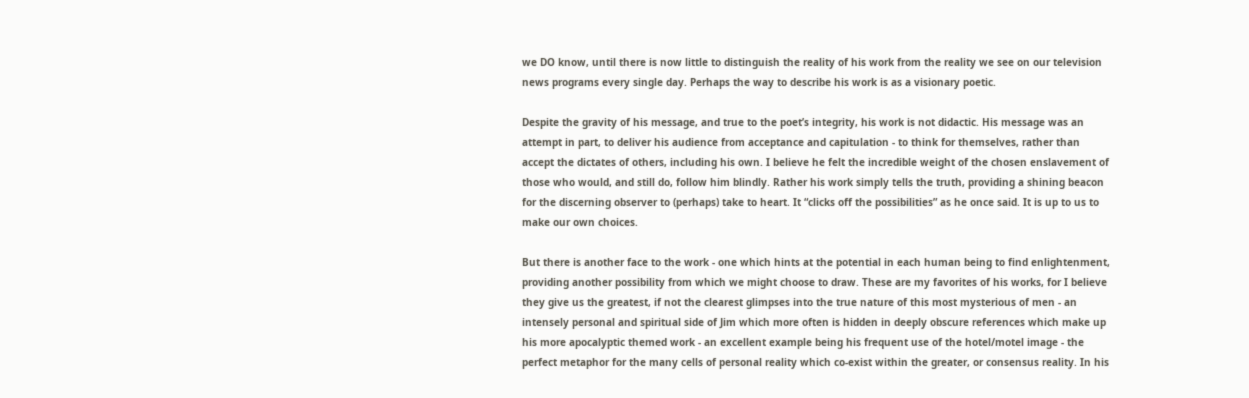we DO know, until there is now little to distinguish the reality of his work from the reality we see on our television news programs every single day. Perhaps the way to describe his work is as a visionary poetic.

Despite the gravity of his message, and true to the poet’s integrity, his work is not didactic. His message was an attempt in part, to deliver his audience from acceptance and capitulation - to think for themselves, rather than accept the dictates of others, including his own. I believe he felt the incredible weight of the chosen enslavement of those who would, and still do, follow him blindly. Rather his work simply tells the truth, providing a shining beacon for the discerning observer to (perhaps) take to heart. It “clicks off the possibilities” as he once said. It is up to us to make our own choices.

But there is another face to the work - one which hints at the potential in each human being to find enlightenment, providing another possibility from which we might choose to draw. These are my favorites of his works, for I believe they give us the greatest, if not the clearest glimpses into the true nature of this most mysterious of men - an intensely personal and spiritual side of Jim which more often is hidden in deeply obscure references which make up his more apocalyptic themed work - an excellent example being his frequent use of the hotel/motel image - the perfect metaphor for the many cells of personal reality which co-exist within the greater, or consensus reality. In his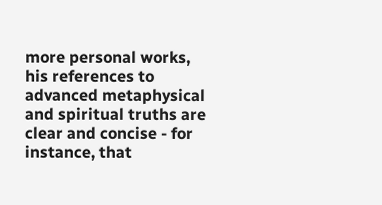more personal works, his references to advanced metaphysical and spiritual truths are clear and concise - for instance, that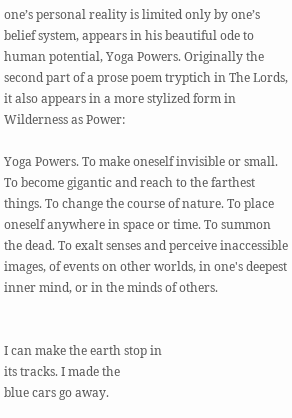one’s personal reality is limited only by one’s belief system, appears in his beautiful ode to human potential, Yoga Powers. Originally the second part of a prose poem tryptich in The Lords, it also appears in a more stylized form in Wilderness as Power:

Yoga Powers. To make oneself invisible or small. To become gigantic and reach to the farthest things. To change the course of nature. To place oneself anywhere in space or time. To summon the dead. To exalt senses and perceive inaccessible images, of events on other worlds, in one's deepest inner mind, or in the minds of others.


I can make the earth stop in
its tracks. I made the
blue cars go away.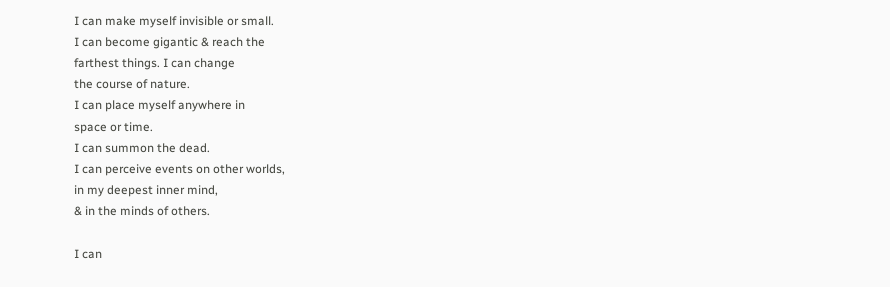I can make myself invisible or small.
I can become gigantic & reach the
farthest things. I can change
the course of nature.
I can place myself anywhere in
space or time.
I can summon the dead.
I can perceive events on other worlds,
in my deepest inner mind,
& in the minds of others.

I can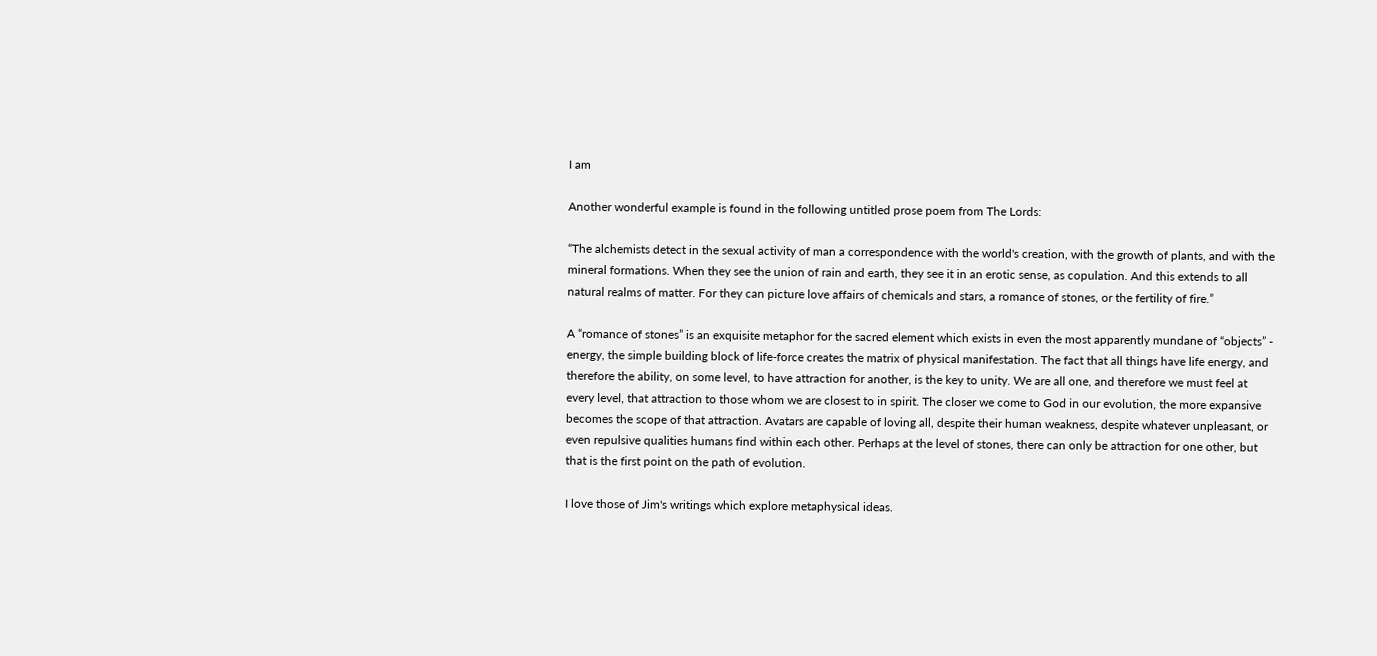I am

Another wonderful example is found in the following untitled prose poem from The Lords:

“The alchemists detect in the sexual activity of man a correspondence with the world's creation, with the growth of plants, and with the mineral formations. When they see the union of rain and earth, they see it in an erotic sense, as copulation. And this extends to all natural realms of matter. For they can picture love affairs of chemicals and stars, a romance of stones, or the fertility of fire.”

A “romance of stones” is an exquisite metaphor for the sacred element which exists in even the most apparently mundane of “objects” - energy, the simple building block of life-force creates the matrix of physical manifestation. The fact that all things have life energy, and therefore the ability, on some level, to have attraction for another, is the key to unity. We are all one, and therefore we must feel at every level, that attraction to those whom we are closest to in spirit. The closer we come to God in our evolution, the more expansive becomes the scope of that attraction. Avatars are capable of loving all, despite their human weakness, despite whatever unpleasant, or even repulsive qualities humans find within each other. Perhaps at the level of stones, there can only be attraction for one other, but that is the first point on the path of evolution.

I love those of Jim's writings which explore metaphysical ideas.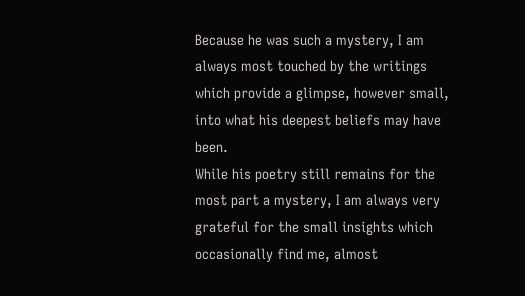Because he was such a mystery, I am always most touched by the writings which provide a glimpse, however small, into what his deepest beliefs may have been.
While his poetry still remains for the most part a mystery, I am always very grateful for the small insights which occasionally find me, almost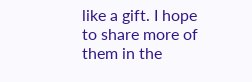like a gift. I hope to share more of them in the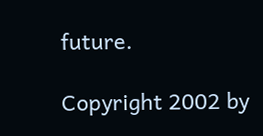future.

Copyright 2002 by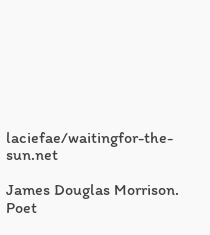laciefae/waitingfor-the-sun.net

James Douglas Morrison. Poet